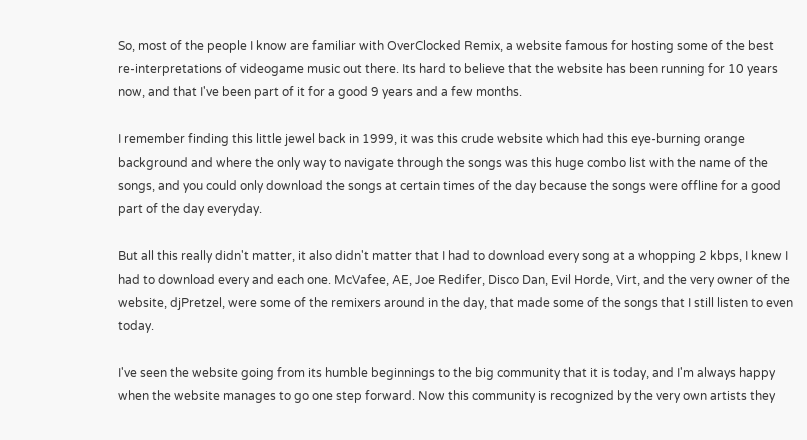So, most of the people I know are familiar with OverClocked Remix, a website famous for hosting some of the best re-interpretations of videogame music out there. Its hard to believe that the website has been running for 10 years now, and that I've been part of it for a good 9 years and a few months.

I remember finding this little jewel back in 1999, it was this crude website which had this eye-burning orange background and where the only way to navigate through the songs was this huge combo list with the name of the songs, and you could only download the songs at certain times of the day because the songs were offline for a good part of the day everyday.

But all this really didn't matter, it also didn't matter that I had to download every song at a whopping 2 kbps, I knew I had to download every and each one. McVafee, AE, Joe Redifer, Disco Dan, Evil Horde, Virt, and the very owner of the website, djPretzel, were some of the remixers around in the day, that made some of the songs that I still listen to even today.

I've seen the website going from its humble beginnings to the big community that it is today, and I'm always happy when the website manages to go one step forward. Now this community is recognized by the very own artists they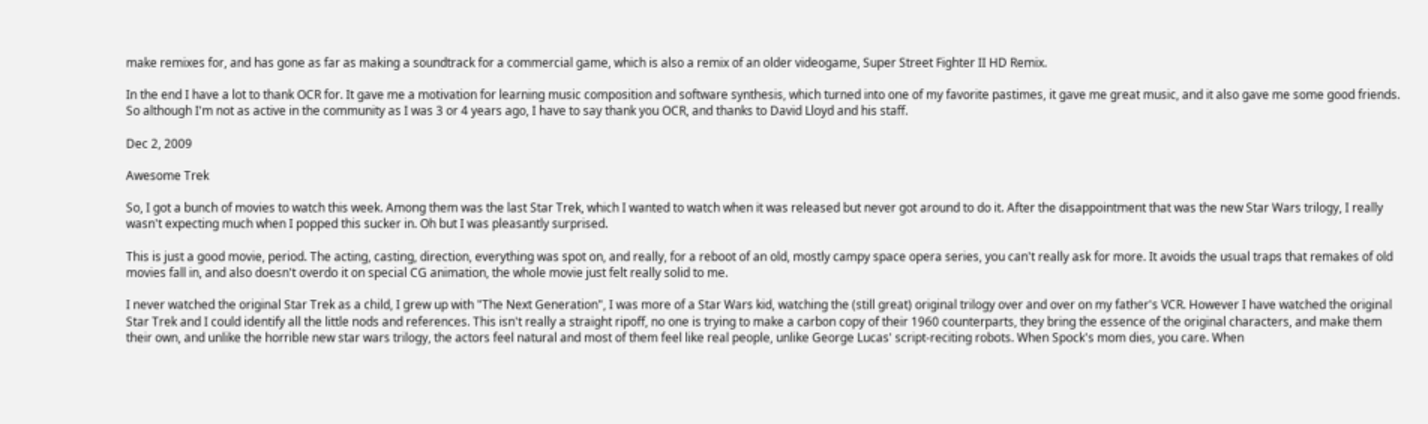make remixes for, and has gone as far as making a soundtrack for a commercial game, which is also a remix of an older videogame, Super Street Fighter II HD Remix.

In the end I have a lot to thank OCR for. It gave me a motivation for learning music composition and software synthesis, which turned into one of my favorite pastimes, it gave me great music, and it also gave me some good friends. So although I'm not as active in the community as I was 3 or 4 years ago, I have to say thank you OCR, and thanks to David Lloyd and his staff.

Dec 2, 2009

Awesome Trek

So, I got a bunch of movies to watch this week. Among them was the last Star Trek, which I wanted to watch when it was released but never got around to do it. After the disappointment that was the new Star Wars trilogy, I really wasn't expecting much when I popped this sucker in. Oh but I was pleasantly surprised.

This is just a good movie, period. The acting, casting, direction, everything was spot on, and really, for a reboot of an old, mostly campy space opera series, you can't really ask for more. It avoids the usual traps that remakes of old movies fall in, and also doesn't overdo it on special CG animation, the whole movie just felt really solid to me.

I never watched the original Star Trek as a child, I grew up with "The Next Generation", I was more of a Star Wars kid, watching the (still great) original trilogy over and over on my father's VCR. However I have watched the original Star Trek and I could identify all the little nods and references. This isn't really a straight ripoff, no one is trying to make a carbon copy of their 1960 counterparts, they bring the essence of the original characters, and make them their own, and unlike the horrible new star wars trilogy, the actors feel natural and most of them feel like real people, unlike George Lucas' script-reciting robots. When Spock's mom dies, you care. When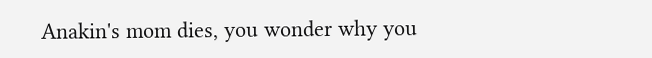Anakin's mom dies, you wonder why you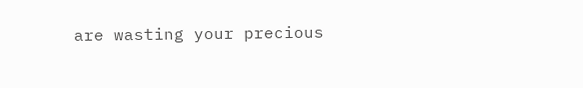are wasting your precious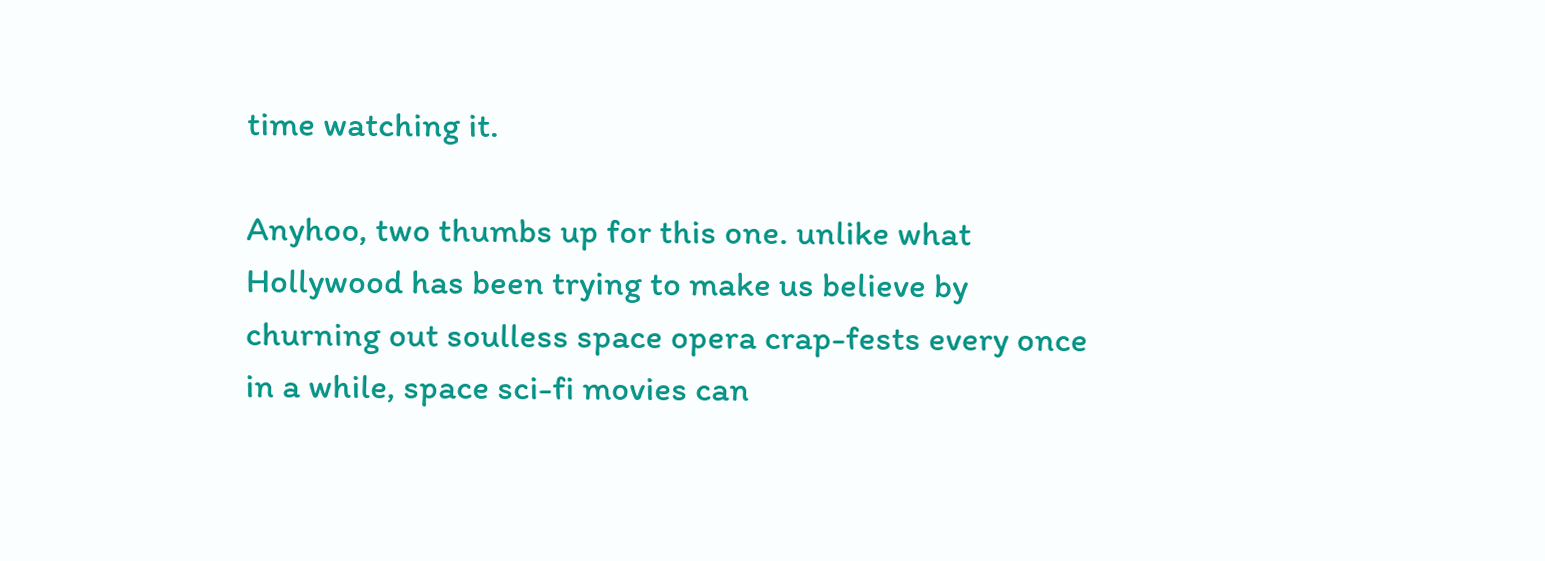time watching it.

Anyhoo, two thumbs up for this one. unlike what Hollywood has been trying to make us believe by churning out soulless space opera crap-fests every once in a while, space sci-fi movies can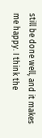still be done well, and it makes me happy. I think the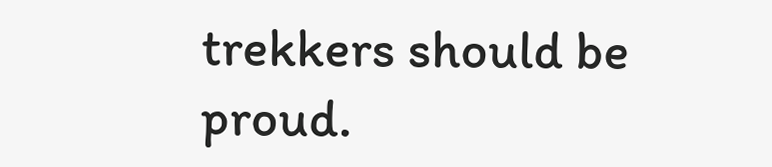trekkers should be proud.